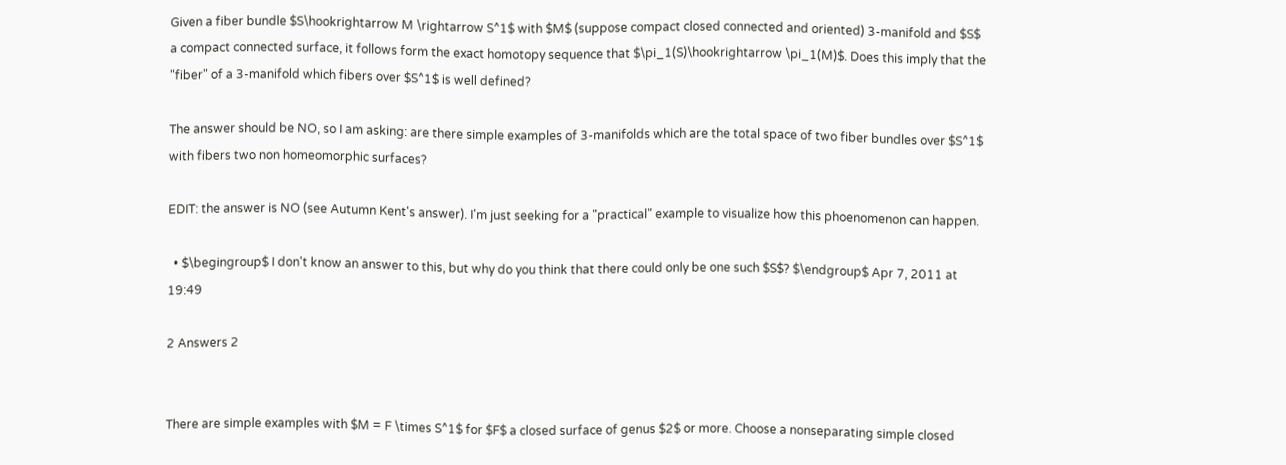Given a fiber bundle $S\hookrightarrow M \rightarrow S^1$ with $M$ (suppose compact closed connected and oriented) 3-manifold and $S$ a compact connected surface, it follows form the exact homotopy sequence that $\pi_1(S)\hookrightarrow \pi_1(M)$. Does this imply that the "fiber" of a 3-manifold which fibers over $S^1$ is well defined?

The answer should be NO, so I am asking: are there simple examples of 3-manifolds which are the total space of two fiber bundles over $S^1$ with fibers two non homeomorphic surfaces?

EDIT: the answer is NO (see Autumn Kent's answer). I'm just seeking for a "practical" example to visualize how this phoenomenon can happen.

  • $\begingroup$ I don't know an answer to this, but why do you think that there could only be one such $S$? $\endgroup$ Apr 7, 2011 at 19:49

2 Answers 2


There are simple examples with $M = F \times S^1$ for $F$ a closed surface of genus $2$ or more. Choose a nonseparating simple closed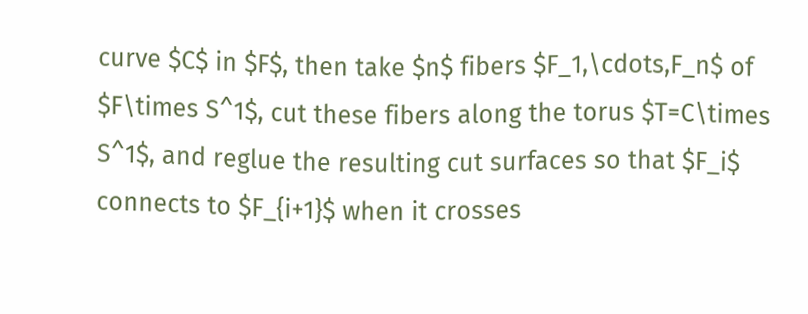curve $C$ in $F$, then take $n$ fibers $F_1,\cdots,F_n$ of $F\times S^1$, cut these fibers along the torus $T=C\times S^1$, and reglue the resulting cut surfaces so that $F_i$ connects to $F_{i+1}$ when it crosses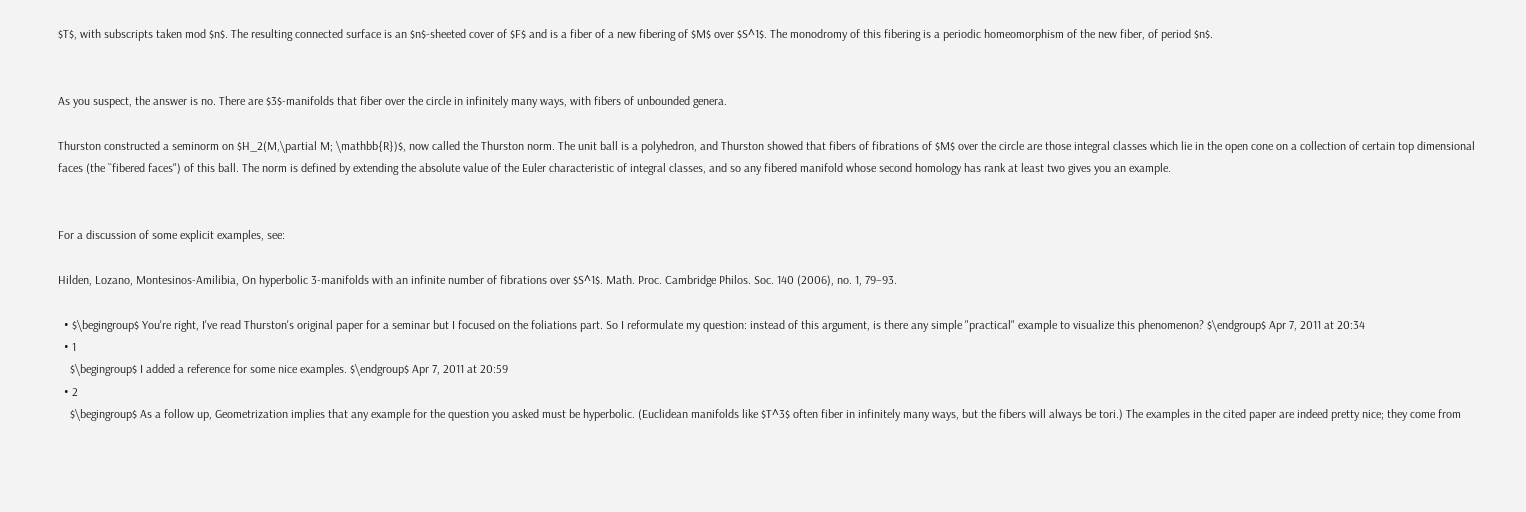$T$, with subscripts taken mod $n$. The resulting connected surface is an $n$-sheeted cover of $F$ and is a fiber of a new fibering of $M$ over $S^1$. The monodromy of this fibering is a periodic homeomorphism of the new fiber, of period $n$.


As you suspect, the answer is no. There are $3$-manifolds that fiber over the circle in infinitely many ways, with fibers of unbounded genera.

Thurston constructed a seminorm on $H_2(M,\partial M; \mathbb{R})$, now called the Thurston norm. The unit ball is a polyhedron, and Thurston showed that fibers of fibrations of $M$ over the circle are those integral classes which lie in the open cone on a collection of certain top dimensional faces (the ``fibered faces") of this ball. The norm is defined by extending the absolute value of the Euler characteristic of integral classes, and so any fibered manifold whose second homology has rank at least two gives you an example.


For a discussion of some explicit examples, see:

Hilden, Lozano, Montesinos-Amilibia, On hyperbolic 3-manifolds with an infinite number of fibrations over $S^1$. Math. Proc. Cambridge Philos. Soc. 140 (2006), no. 1, 79–93.

  • $\begingroup$ You're right, I've read Thurston's original paper for a seminar but I focused on the foliations part. So I reformulate my question: instead of this argument, is there any simple "practical" example to visualize this phenomenon? $\endgroup$ Apr 7, 2011 at 20:34
  • 1
    $\begingroup$ I added a reference for some nice examples. $\endgroup$ Apr 7, 2011 at 20:59
  • 2
    $\begingroup$ As a follow up, Geometrization implies that any example for the question you asked must be hyperbolic. (Euclidean manifolds like $T^3$ often fiber in infinitely many ways, but the fibers will always be tori.) The examples in the cited paper are indeed pretty nice; they come from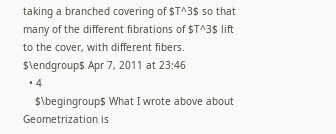taking a branched covering of $T^3$ so that many of the different fibrations of $T^3$ lift to the cover, with different fibers. $\endgroup$ Apr 7, 2011 at 23:46
  • 4
    $\begingroup$ What I wrote above about Geometrization is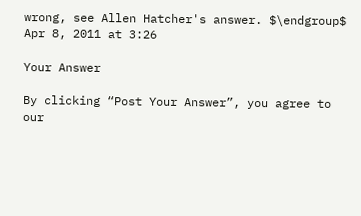wrong, see Allen Hatcher's answer. $\endgroup$ Apr 8, 2011 at 3:26

Your Answer

By clicking “Post Your Answer”, you agree to our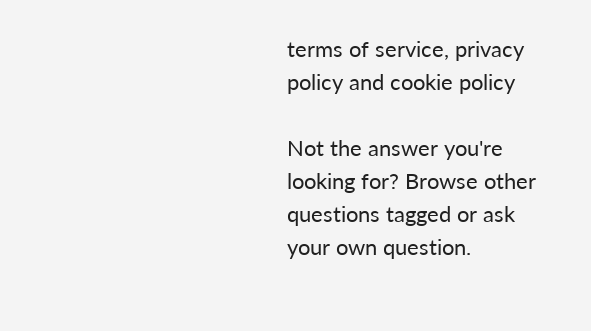terms of service, privacy policy and cookie policy

Not the answer you're looking for? Browse other questions tagged or ask your own question.